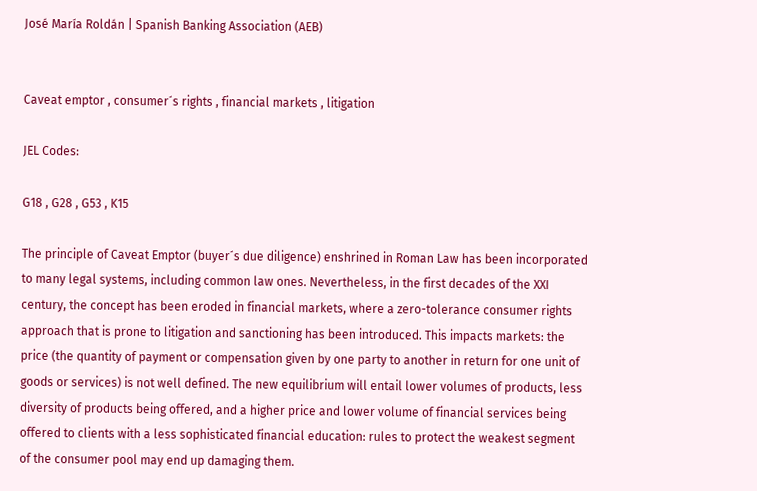José María Roldán | Spanish Banking Association (AEB)


Caveat emptor , consumer´s rights , financial markets , litigation

JEL Codes:

G18 , G28 , G53 , K15

The principle of Caveat Emptor (buyer´s due diligence) enshrined in Roman Law has been incorporated to many legal systems, including common law ones. Nevertheless, in the first decades of the XXI century, the concept has been eroded in financial markets, where a zero-tolerance consumer rights approach that is prone to litigation and sanctioning has been introduced. This impacts markets: the price (the quantity of payment or compensation given by one party to another in return for one unit of goods or services) is not well defined. The new equilibrium will entail lower volumes of products, less diversity of products being offered, and a higher price and lower volume of financial services being offered to clients with a less sophisticated financial education: rules to protect the weakest segment of the consumer pool may end up damaging them.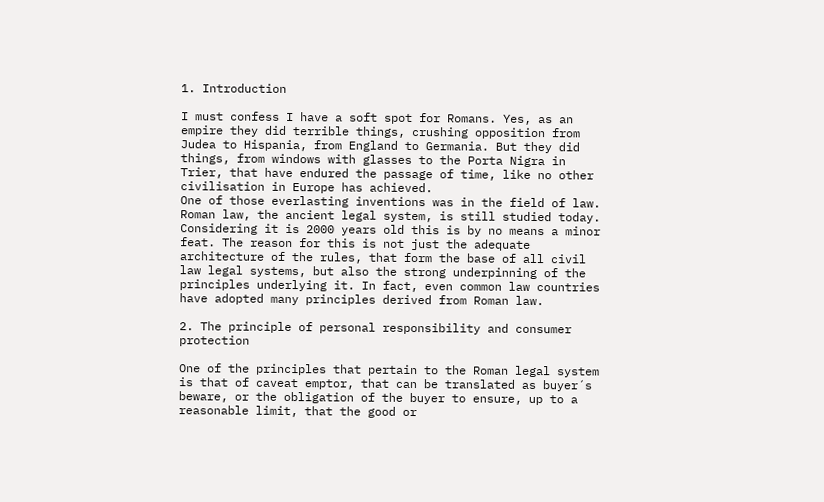1. Introduction

I must confess I have a soft spot for Romans. Yes, as an empire they did terrible things, crushing opposition from Judea to Hispania, from England to Germania. But they did things, from windows with glasses to the Porta Nigra in Trier, that have endured the passage of time, like no other civilisation in Europe has achieved.
One of those everlasting inventions was in the field of law. Roman law, the ancient legal system, is still studied today. Considering it is 2000 years old this is by no means a minor feat. The reason for this is not just the adequate architecture of the rules, that form the base of all civil law legal systems, but also the strong underpinning of the principles underlying it. In fact, even common law countries have adopted many principles derived from Roman law.

2. The principle of personal responsibility and consumer protection

One of the principles that pertain to the Roman legal system is that of caveat emptor, that can be translated as buyer´s beware, or the obligation of the buyer to ensure, up to a reasonable limit, that the good or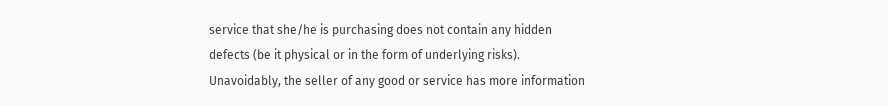service that she/he is purchasing does not contain any hidden defects (be it physical or in the form of underlying risks). Unavoidably, the seller of any good or service has more information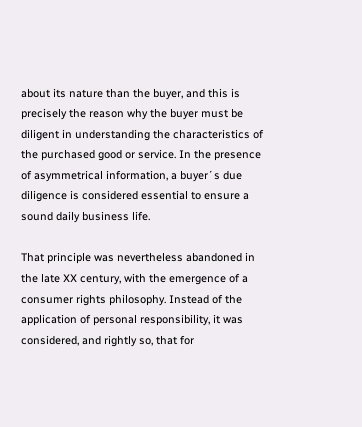about its nature than the buyer, and this is precisely the reason why the buyer must be diligent in understanding the characteristics of the purchased good or service. In the presence of asymmetrical information, a buyer´s due diligence is considered essential to ensure a sound daily business life.

That principle was nevertheless abandoned in the late XX century, with the emergence of a consumer rights philosophy. Instead of the application of personal responsibility, it was considered, and rightly so, that for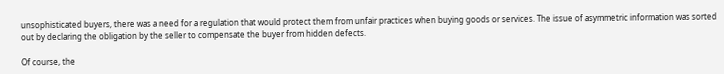unsophisticated buyers, there was a need for a regulation that would protect them from unfair practices when buying goods or services. The issue of asymmetric information was sorted out by declaring the obligation by the seller to compensate the buyer from hidden defects.

Of course, the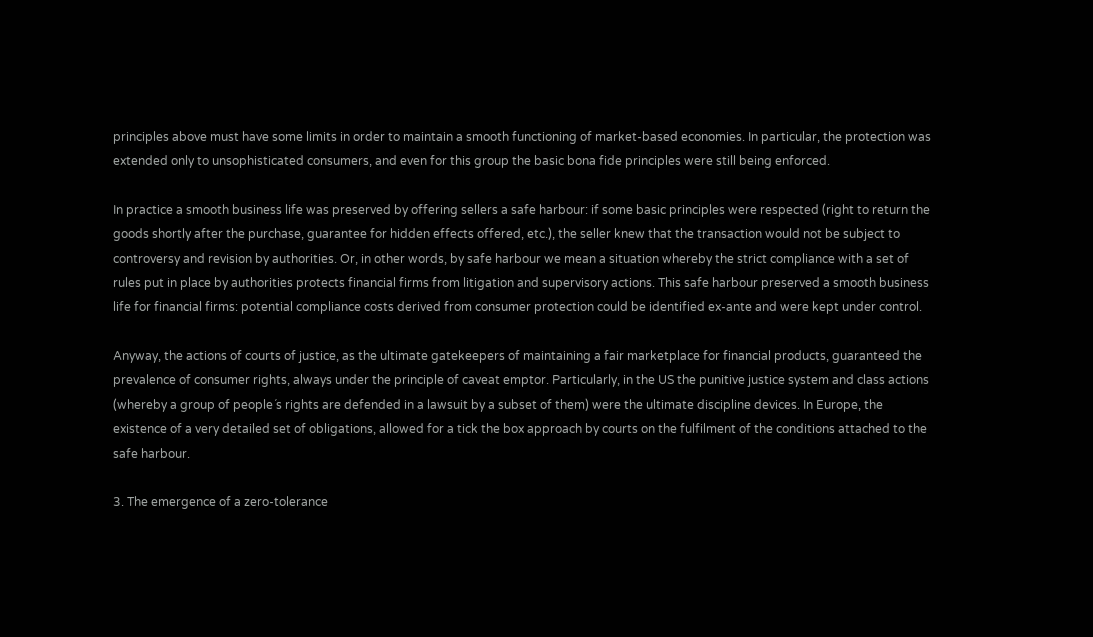principles above must have some limits in order to maintain a smooth functioning of market-based economies. In particular, the protection was extended only to unsophisticated consumers, and even for this group the basic bona fide principles were still being enforced.

In practice a smooth business life was preserved by offering sellers a safe harbour: if some basic principles were respected (right to return the goods shortly after the purchase, guarantee for hidden effects offered, etc.), the seller knew that the transaction would not be subject to controversy and revision by authorities. Or, in other words, by safe harbour we mean a situation whereby the strict compliance with a set of rules put in place by authorities protects financial firms from litigation and supervisory actions. This safe harbour preserved a smooth business life for financial firms: potential compliance costs derived from consumer protection could be identified ex-ante and were kept under control.

Anyway, the actions of courts of justice, as the ultimate gatekeepers of maintaining a fair marketplace for financial products, guaranteed the prevalence of consumer rights, always under the principle of caveat emptor. Particularly, in the US the punitive justice system and class actions (whereby a group of people´s rights are defended in a lawsuit by a subset of them) were the ultimate discipline devices. In Europe, the existence of a very detailed set of obligations, allowed for a tick the box approach by courts on the fulfilment of the conditions attached to the safe harbour.

3. The emergence of a zero-tolerance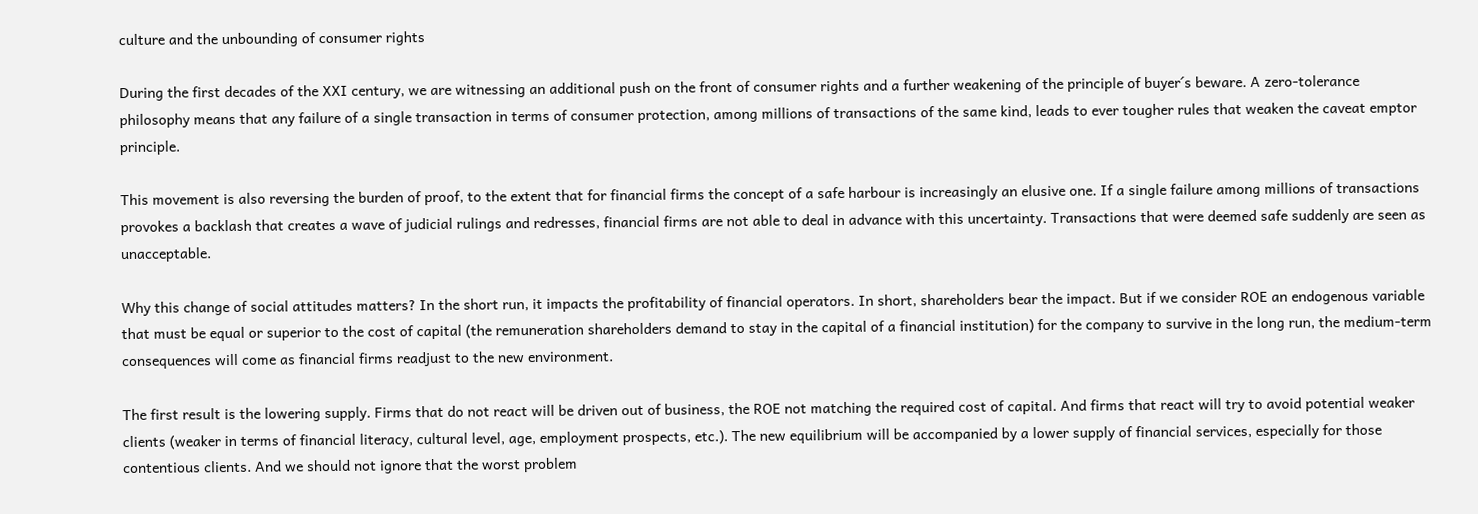culture and the unbounding of consumer rights

During the first decades of the XXI century, we are witnessing an additional push on the front of consumer rights and a further weakening of the principle of buyer´s beware. A zero-tolerance philosophy means that any failure of a single transaction in terms of consumer protection, among millions of transactions of the same kind, leads to ever tougher rules that weaken the caveat emptor principle.

This movement is also reversing the burden of proof, to the extent that for financial firms the concept of a safe harbour is increasingly an elusive one. If a single failure among millions of transactions provokes a backlash that creates a wave of judicial rulings and redresses, financial firms are not able to deal in advance with this uncertainty. Transactions that were deemed safe suddenly are seen as unacceptable.

Why this change of social attitudes matters? In the short run, it impacts the profitability of financial operators. In short, shareholders bear the impact. But if we consider ROE an endogenous variable that must be equal or superior to the cost of capital (the remuneration shareholders demand to stay in the capital of a financial institution) for the company to survive in the long run, the medium-term consequences will come as financial firms readjust to the new environment.

The first result is the lowering supply. Firms that do not react will be driven out of business, the ROE not matching the required cost of capital. And firms that react will try to avoid potential weaker clients (weaker in terms of financial literacy, cultural level, age, employment prospects, etc.). The new equilibrium will be accompanied by a lower supply of financial services, especially for those contentious clients. And we should not ignore that the worst problem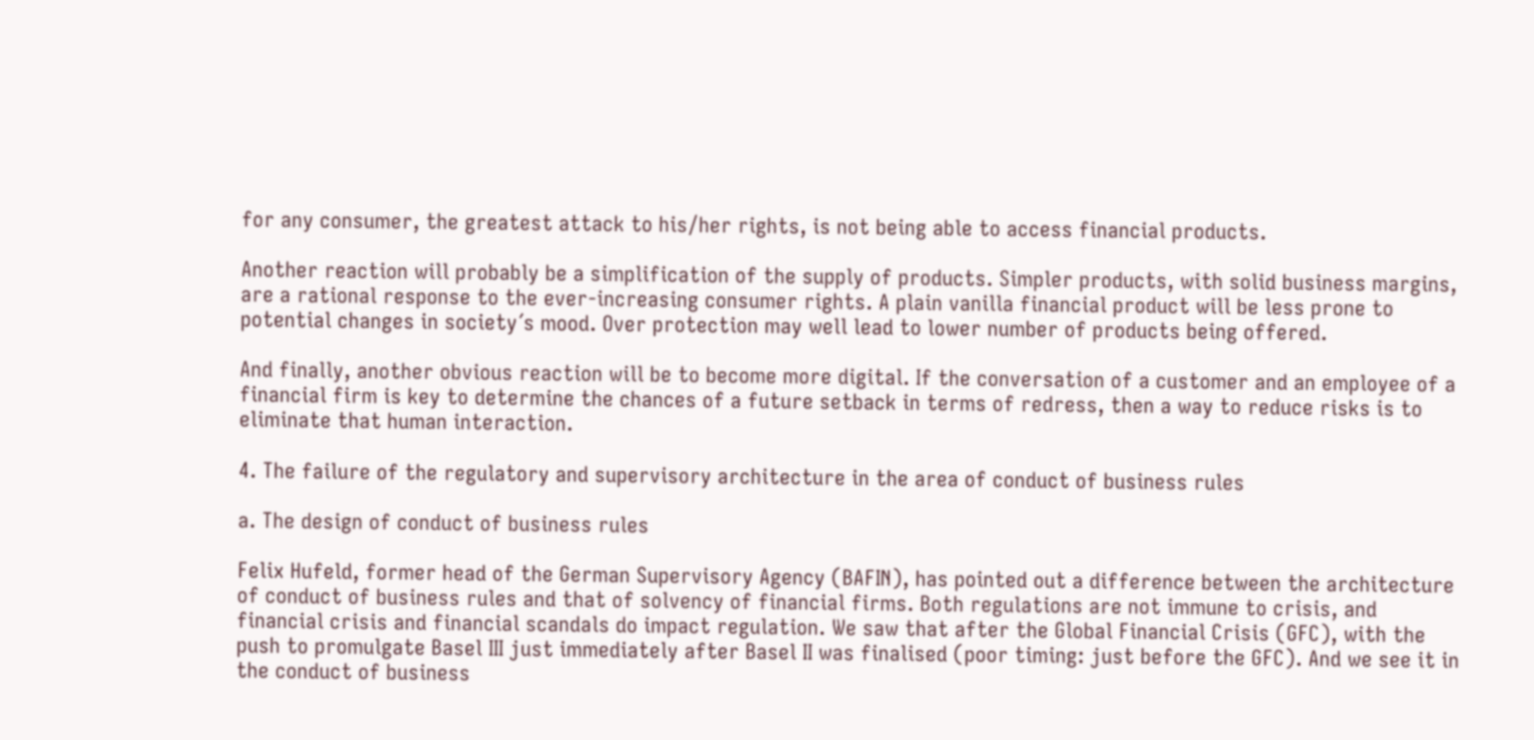for any consumer, the greatest attack to his/her rights, is not being able to access financial products.

Another reaction will probably be a simplification of the supply of products. Simpler products, with solid business margins, are a rational response to the ever-increasing consumer rights. A plain vanilla financial product will be less prone to potential changes in society´s mood. Over protection may well lead to lower number of products being offered.

And finally, another obvious reaction will be to become more digital. If the conversation of a customer and an employee of a financial firm is key to determine the chances of a future setback in terms of redress, then a way to reduce risks is to eliminate that human interaction.

4. The failure of the regulatory and supervisory architecture in the area of conduct of business rules

a. The design of conduct of business rules

Felix Hufeld, former head of the German Supervisory Agency (BAFIN), has pointed out a difference between the architecture of conduct of business rules and that of solvency of financial firms. Both regulations are not immune to crisis, and financial crisis and financial scandals do impact regulation. We saw that after the Global Financial Crisis (GFC), with the push to promulgate Basel III just immediately after Basel II was finalised (poor timing: just before the GFC). And we see it in the conduct of business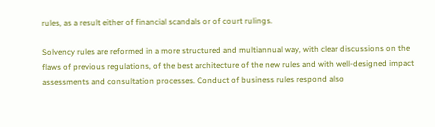rules, as a result either of financial scandals or of court rulings.

Solvency rules are reformed in a more structured and multiannual way, with clear discussions on the flaws of previous regulations, of the best architecture of the new rules and with well-designed impact assessments and consultation processes. Conduct of business rules respond also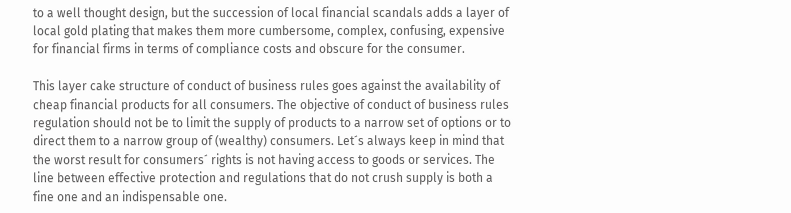to a well thought design, but the succession of local financial scandals adds a layer of local gold plating that makes them more cumbersome, complex, confusing, expensive for financial firms in terms of compliance costs and obscure for the consumer.

This layer cake structure of conduct of business rules goes against the availability of cheap financial products for all consumers. The objective of conduct of business rules regulation should not be to limit the supply of products to a narrow set of options or to direct them to a narrow group of (wealthy) consumers. Let´s always keep in mind that the worst result for consumers´ rights is not having access to goods or services. The line between effective protection and regulations that do not crush supply is both a fine one and an indispensable one.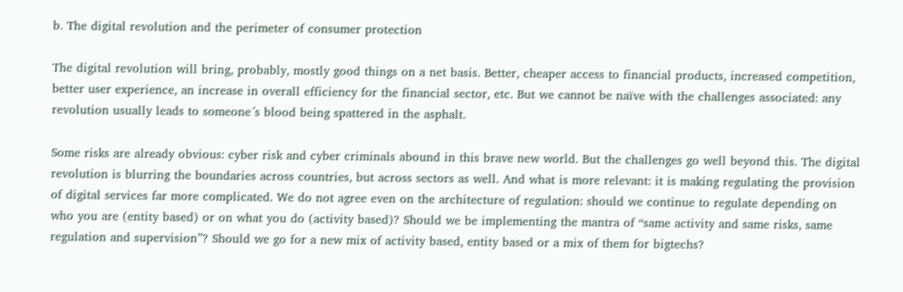b. The digital revolution and the perimeter of consumer protection

The digital revolution will bring, probably, mostly good things on a net basis. Better, cheaper access to financial products, increased competition, better user experience, an increase in overall efficiency for the financial sector, etc. But we cannot be naïve with the challenges associated: any revolution usually leads to someone´s blood being spattered in the asphalt.

Some risks are already obvious: cyber risk and cyber criminals abound in this brave new world. But the challenges go well beyond this. The digital revolution is blurring the boundaries across countries, but across sectors as well. And what is more relevant: it is making regulating the provision of digital services far more complicated. We do not agree even on the architecture of regulation: should we continue to regulate depending on who you are (entity based) or on what you do (activity based)? Should we be implementing the mantra of “same activity and same risks, same regulation and supervision”? Should we go for a new mix of activity based, entity based or a mix of them for bigtechs?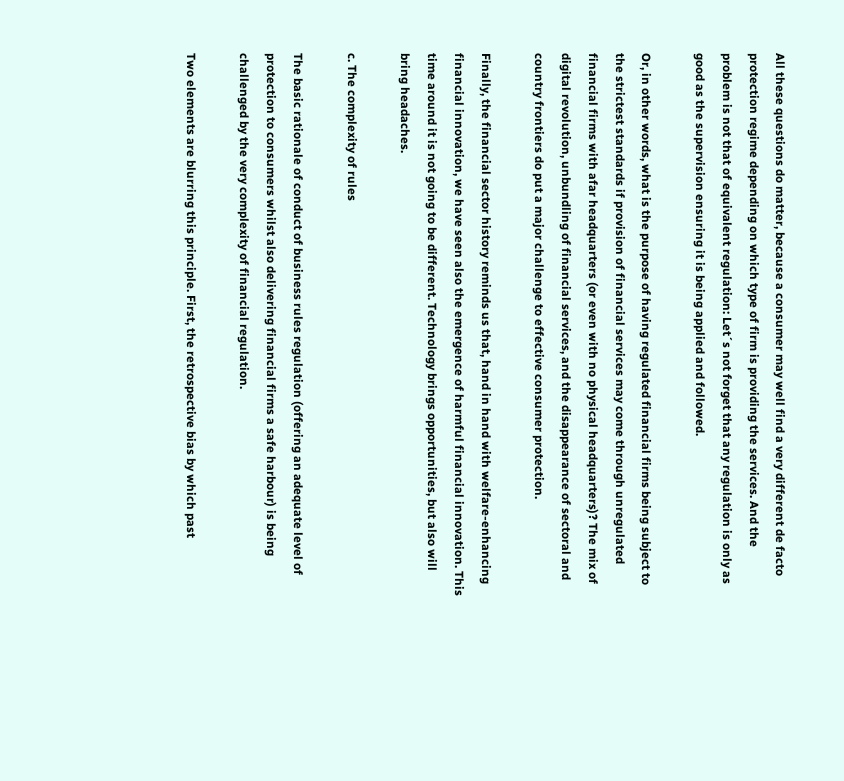All these questions do matter, because a consumer may well find a very different de facto protection regime depending on which type of firm is providing the services. And the problem is not that of equivalent regulation: Let´s not forget that any regulation is only as good as the supervision ensuring it is being applied and followed.

Or, in other words, what is the purpose of having regulated financial firms being subject to the strictest standards if provision of financial services may come through unregulated financial firms with afar headquarters (or even with no physical headquarters)? The mix of digital revolution, unbundling of financial services, and the disappearance of sectoral and country frontiers do put a major challenge to effective consumer protection.

Finally, the financial sector history reminds us that, hand in hand with welfare-enhancing financial innovation, we have seen also the emergence of harmful financial innovation. This time around it is not going to be different. Technology brings opportunities, but also will bring headaches.

c. The complexity of rules

The basic rationale of conduct of business rules regulation (offering an adequate level of protection to consumers whilst also delivering financial firms a safe harbour) is being challenged by the very complexity of financial regulation.

Two elements are blurring this principle. First, the retrospective bias by which past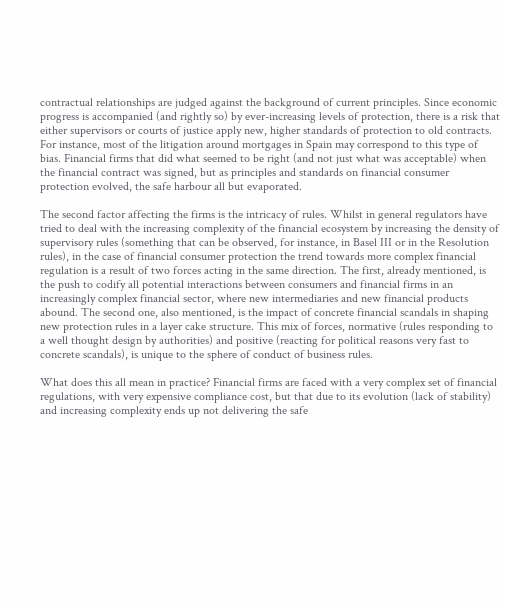contractual relationships are judged against the background of current principles. Since economic progress is accompanied (and rightly so) by ever-increasing levels of protection, there is a risk that either supervisors or courts of justice apply new, higher standards of protection to old contracts. For instance, most of the litigation around mortgages in Spain may correspond to this type of bias. Financial firms that did what seemed to be right (and not just what was acceptable) when the financial contract was signed, but as principles and standards on financial consumer protection evolved, the safe harbour all but evaporated.

The second factor affecting the firms is the intricacy of rules. Whilst in general regulators have tried to deal with the increasing complexity of the financial ecosystem by increasing the density of supervisory rules (something that can be observed, for instance, in Basel III or in the Resolution rules), in the case of financial consumer protection the trend towards more complex financial regulation is a result of two forces acting in the same direction. The first, already mentioned, is the push to codify all potential interactions between consumers and financial firms in an increasingly complex financial sector, where new intermediaries and new financial products abound. The second one, also mentioned, is the impact of concrete financial scandals in shaping new protection rules in a layer cake structure. This mix of forces, normative (rules responding to a well thought design by authorities) and positive (reacting for political reasons very fast to concrete scandals), is unique to the sphere of conduct of business rules.

What does this all mean in practice? Financial firms are faced with a very complex set of financial regulations, with very expensive compliance cost, but that due to its evolution (lack of stability) and increasing complexity ends up not delivering the safe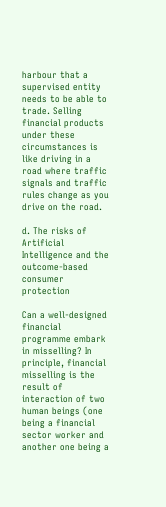harbour that a supervised entity needs to be able to trade. Selling financial products under these circumstances is like driving in a road where traffic signals and traffic rules change as you drive on the road.

d. The risks of Artificial Intelligence and the outcome-based consumer protection

Can a well-designed financial programme embark in misselling? In principle, financial misselling is the result of interaction of two human beings (one being a financial sector worker and another one being a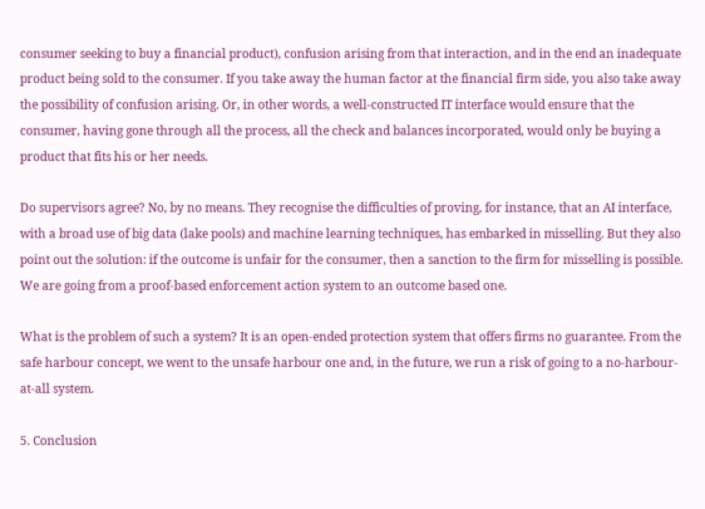consumer seeking to buy a financial product), confusion arising from that interaction, and in the end an inadequate product being sold to the consumer. If you take away the human factor at the financial firm side, you also take away the possibility of confusion arising. Or, in other words, a well-constructed IT interface would ensure that the consumer, having gone through all the process, all the check and balances incorporated, would only be buying a product that fits his or her needs.

Do supervisors agree? No, by no means. They recognise the difficulties of proving, for instance, that an AI interface, with a broad use of big data (lake pools) and machine learning techniques, has embarked in misselling. But they also point out the solution: if the outcome is unfair for the consumer, then a sanction to the firm for misselling is possible. We are going from a proof-based enforcement action system to an outcome based one.

What is the problem of such a system? It is an open-ended protection system that offers firms no guarantee. From the safe harbour concept, we went to the unsafe harbour one and, in the future, we run a risk of going to a no-harbour-at-all system.

5. Conclusion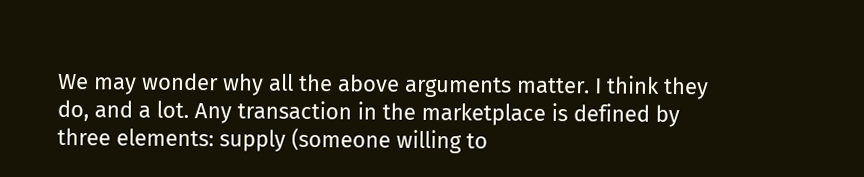We may wonder why all the above arguments matter. I think they do, and a lot. Any transaction in the marketplace is defined by three elements: supply (someone willing to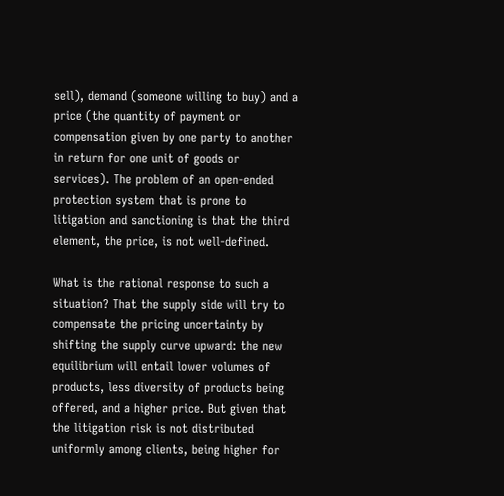sell), demand (someone willing to buy) and a price (the quantity of payment or compensation given by one party to another in return for one unit of goods or services). The problem of an open-ended protection system that is prone to litigation and sanctioning is that the third element, the price, is not well-defined.

What is the rational response to such a situation? That the supply side will try to compensate the pricing uncertainty by shifting the supply curve upward: the new equilibrium will entail lower volumes of products, less diversity of products being offered, and a higher price. But given that the litigation risk is not distributed uniformly among clients, being higher for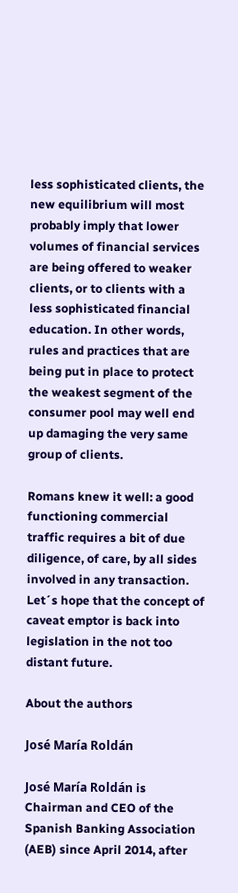less sophisticated clients, the new equilibrium will most probably imply that lower volumes of financial services are being offered to weaker clients, or to clients with a less sophisticated financial education. In other words, rules and practices that are being put in place to protect the weakest segment of the consumer pool may well end up damaging the very same group of clients.

Romans knew it well: a good functioning commercial traffic requires a bit of due diligence, of care, by all sides involved in any transaction. Let´s hope that the concept of caveat emptor is back into legislation in the not too distant future.

About the authors

José María Roldán

José María Roldán is Chairman and CEO of the Spanish Banking Association (AEB) since April 2014, after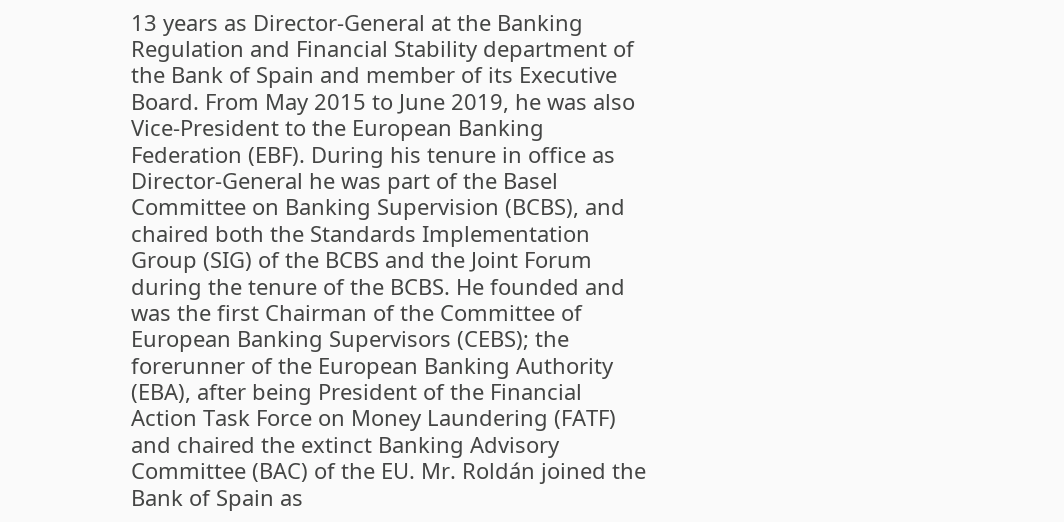13 years as Director-General at the Banking Regulation and Financial Stability department of the Bank of Spain and member of its Executive Board. From May 2015 to June 2019, he was also Vice-President to the European Banking Federation (EBF). During his tenure in office as Director-General he was part of the Basel Committee on Banking Supervision (BCBS), and chaired both the Standards Implementation Group (SIG) of the BCBS and the Joint Forum during the tenure of the BCBS. He founded and was the first Chairman of the Committee of European Banking Supervisors (CEBS); the forerunner of the European Banking Authority (EBA), after being President of the Financial Action Task Force on Money Laundering (FATF) and chaired the extinct Banking Advisory Committee (BAC) of the EU. Mr. Roldán joined the Bank of Spain as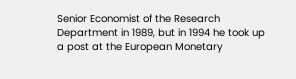Senior Economist of the Research Department in 1989, but in 1994 he took up a post at the European Monetary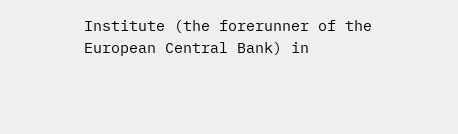Institute (the forerunner of the European Central Bank) in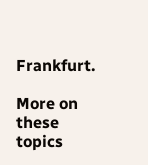Frankfurt.

More on these topics